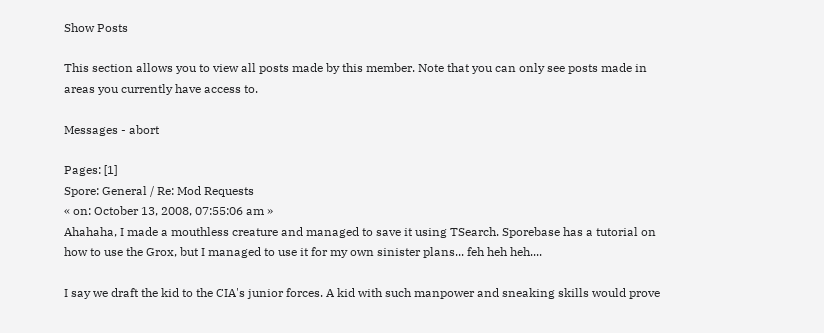Show Posts

This section allows you to view all posts made by this member. Note that you can only see posts made in areas you currently have access to.

Messages - abort

Pages: [1]
Spore: General / Re: Mod Requests
« on: October 13, 2008, 07:55:06 am »
Ahahaha, I made a mouthless creature and managed to save it using TSearch. Sporebase has a tutorial on how to use the Grox, but I managed to use it for my own sinister plans... feh heh heh....

I say we draft the kid to the CIA's junior forces. A kid with such manpower and sneaking skills would prove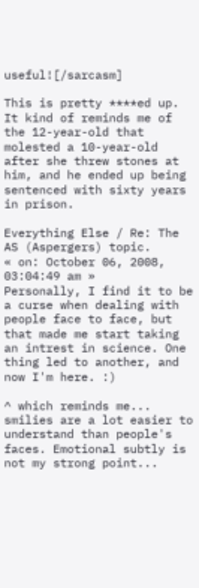useful![/sarcasm]

This is pretty ****ed up. It kind of reminds me of the 12-year-old that molested a 10-year-old after she threw stones at him, and he ended up being sentenced with sixty years in prison.

Everything Else / Re: The AS (Aspergers) topic.
« on: October 06, 2008, 03:04:49 am »
Personally, I find it to be a curse when dealing with people face to face, but that made me start taking an intrest in science. One thing led to another, and now I'm here. :)

^ which reminds me... smilies are a lot easier to understand than people's faces. Emotional subtly is not my strong point...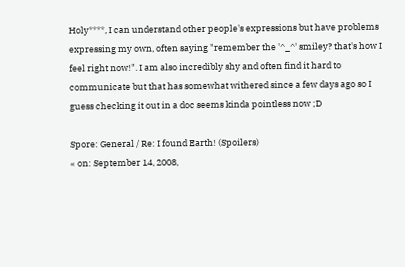Holy****, I can understand other people's expressions but have problems expressing my own, often saying "remember the '^_^' smiley? that's how I feel right now!". I am also incredibly shy and often find it hard to communicate but that has somewhat withered since a few days ago so I guess checking it out in a doc seems kinda pointless now ;D

Spore: General / Re: I found Earth! (Spoilers)
« on: September 14, 2008,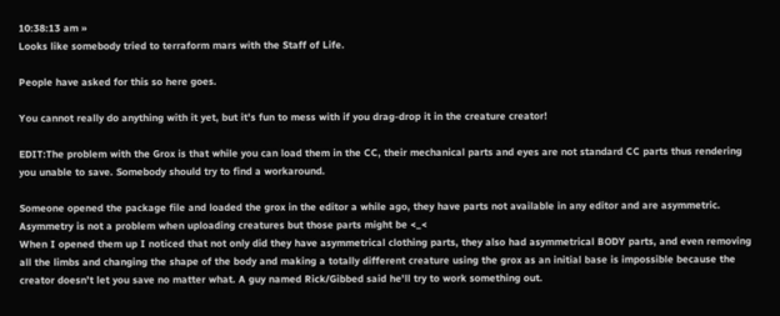10:38:13 am »
Looks like somebody tried to terraform mars with the Staff of Life.

People have asked for this so here goes.

You cannot really do anything with it yet, but it's fun to mess with if you drag-drop it in the creature creator!

EDIT:The problem with the Grox is that while you can load them in the CC, their mechanical parts and eyes are not standard CC parts thus rendering you unable to save. Somebody should try to find a workaround.

Someone opened the package file and loaded the grox in the editor a while ago, they have parts not available in any editor and are asymmetric. Asymmetry is not a problem when uploading creatures but those parts might be <_<
When I opened them up I noticed that not only did they have asymmetrical clothing parts, they also had asymmetrical BODY parts, and even removing all the limbs and changing the shape of the body and making a totally different creature using the grox as an initial base is impossible because the creator doesn't let you save no matter what. A guy named Rick/Gibbed said he'll try to work something out.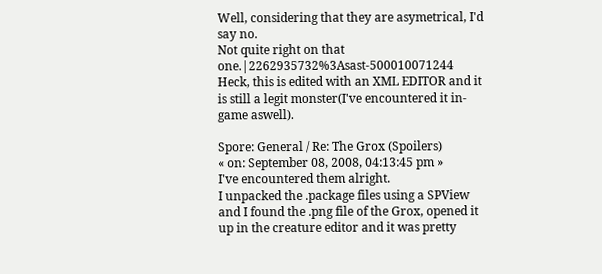Well, considering that they are asymetrical, I'd say no.
Not quite right on that one.|2262935732%3Asast-500010071244
Heck, this is edited with an XML EDITOR and it is still a legit monster(I've encountered it in-game aswell).

Spore: General / Re: The Grox (Spoilers)
« on: September 08, 2008, 04:13:45 pm »
I've encountered them alright.
I unpacked the .package files using a SPView and I found the .png file of the Grox, opened it up in the creature editor and it was pretty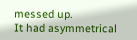messed up.
It had asymmetrical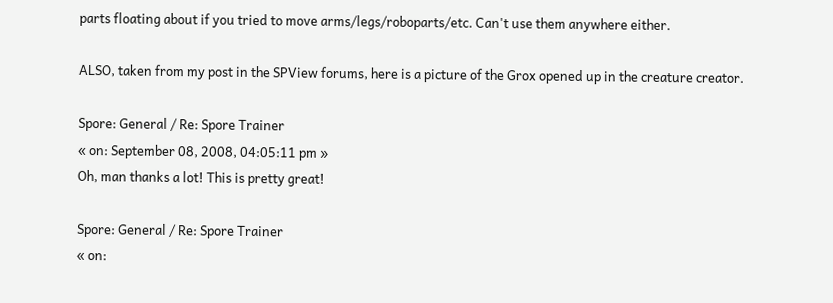parts floating about if you tried to move arms/legs/roboparts/etc. Can't use them anywhere either.

ALSO, taken from my post in the SPView forums, here is a picture of the Grox opened up in the creature creator.

Spore: General / Re: Spore Trainer
« on: September 08, 2008, 04:05:11 pm »
Oh, man thanks a lot! This is pretty great!

Spore: General / Re: Spore Trainer
« on: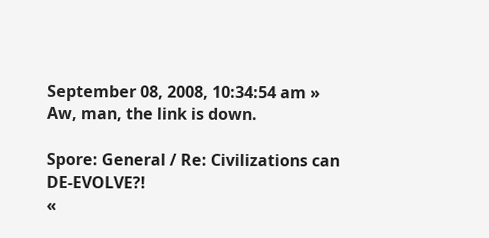September 08, 2008, 10:34:54 am »
Aw, man, the link is down.

Spore: General / Re: Civilizations can DE-EVOLVE?!
«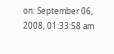on: September 06, 2008, 01:33:58 am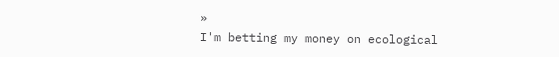»
I'm betting my money on ecological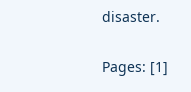disaster.

Pages: [1]